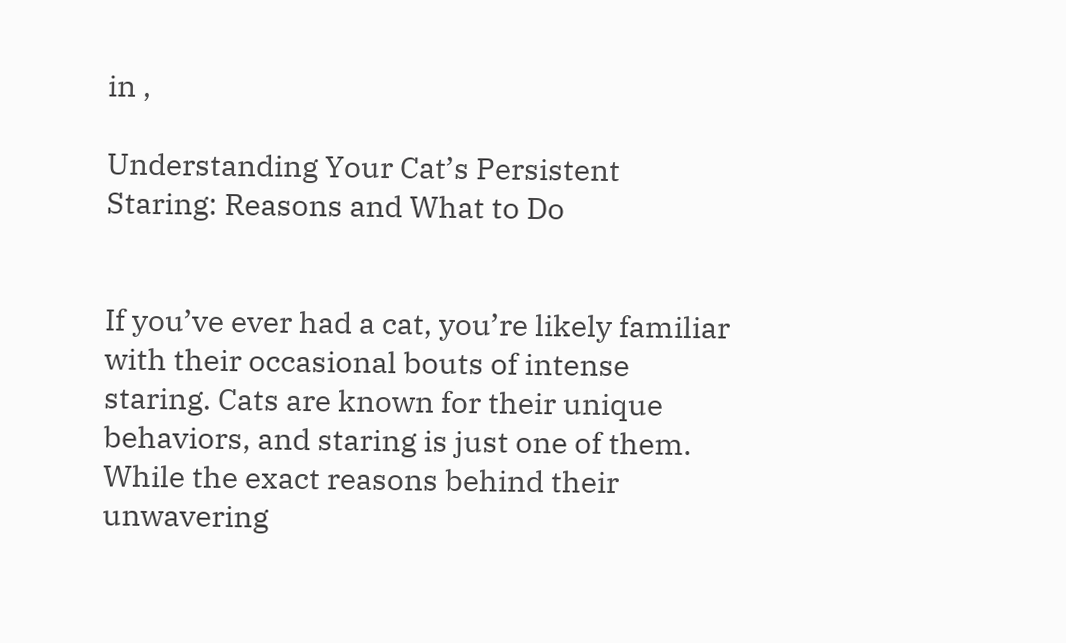in ,

Understanding Your Cat’s Persistent Staring: Reasons and What to Do


If you’ve ever had a cat, you’re likely familiar with their occasional bouts of intense staring. Cats are known for their unique behaviors, and staring is just one of them. While the exact reasons behind their unwavering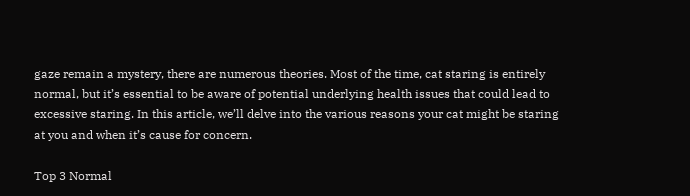gaze remain a mystery, there are numerous theories. Most of the time, cat staring is entirely normal, but it’s essential to be aware of potential underlying health issues that could lead to excessive staring. In this article, we’ll delve into the various reasons your cat might be staring at you and when it’s cause for concern.

Top 3 Normal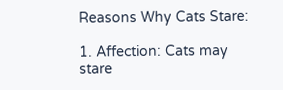Reasons Why Cats Stare:

1. Affection: Cats may stare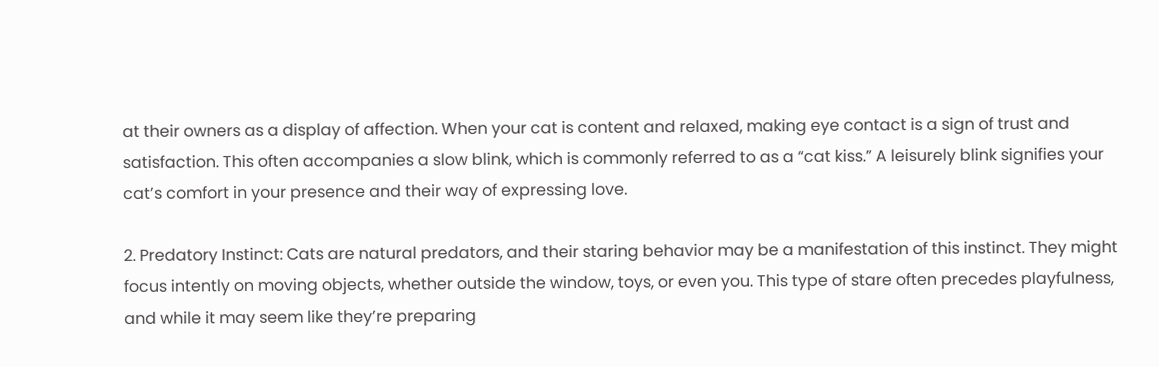at their owners as a display of affection. When your cat is content and relaxed, making eye contact is a sign of trust and satisfaction. This often accompanies a slow blink, which is commonly referred to as a “cat kiss.” A leisurely blink signifies your cat’s comfort in your presence and their way of expressing love.

2. Predatory Instinct: Cats are natural predators, and their staring behavior may be a manifestation of this instinct. They might focus intently on moving objects, whether outside the window, toys, or even you. This type of stare often precedes playfulness, and while it may seem like they’re preparing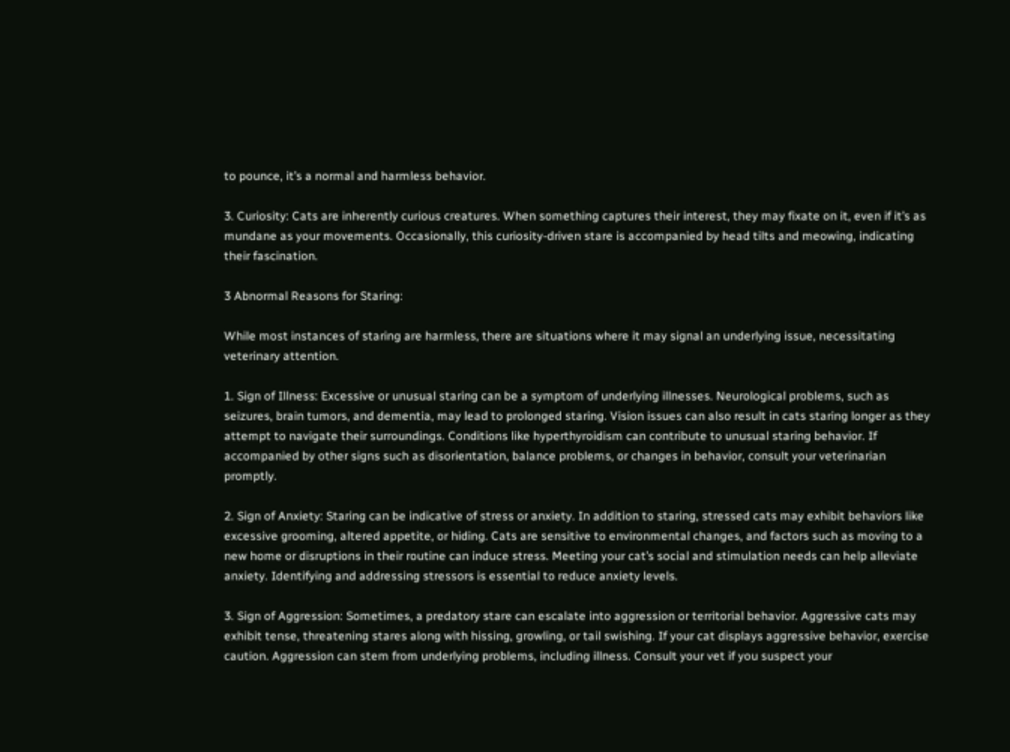to pounce, it’s a normal and harmless behavior.

3. Curiosity: Cats are inherently curious creatures. When something captures their interest, they may fixate on it, even if it’s as mundane as your movements. Occasionally, this curiosity-driven stare is accompanied by head tilts and meowing, indicating their fascination.

3 Abnormal Reasons for Staring:

While most instances of staring are harmless, there are situations where it may signal an underlying issue, necessitating veterinary attention.

1. Sign of Illness: Excessive or unusual staring can be a symptom of underlying illnesses. Neurological problems, such as seizures, brain tumors, and dementia, may lead to prolonged staring. Vision issues can also result in cats staring longer as they attempt to navigate their surroundings. Conditions like hyperthyroidism can contribute to unusual staring behavior. If accompanied by other signs such as disorientation, balance problems, or changes in behavior, consult your veterinarian promptly.

2. Sign of Anxiety: Staring can be indicative of stress or anxiety. In addition to staring, stressed cats may exhibit behaviors like excessive grooming, altered appetite, or hiding. Cats are sensitive to environmental changes, and factors such as moving to a new home or disruptions in their routine can induce stress. Meeting your cat’s social and stimulation needs can help alleviate anxiety. Identifying and addressing stressors is essential to reduce anxiety levels.

3. Sign of Aggression: Sometimes, a predatory stare can escalate into aggression or territorial behavior. Aggressive cats may exhibit tense, threatening stares along with hissing, growling, or tail swishing. If your cat displays aggressive behavior, exercise caution. Aggression can stem from underlying problems, including illness. Consult your vet if you suspect your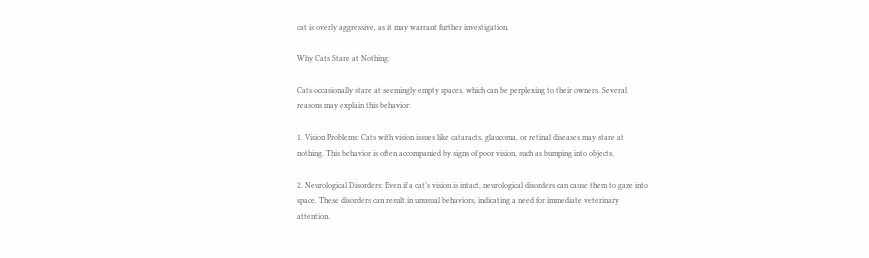cat is overly aggressive, as it may warrant further investigation.

Why Cats Stare at Nothing:

Cats occasionally stare at seemingly empty spaces, which can be perplexing to their owners. Several reasons may explain this behavior:

1. Vision Problems: Cats with vision issues like cataracts, glaucoma, or retinal diseases may stare at nothing. This behavior is often accompanied by signs of poor vision, such as bumping into objects.

2. Neurological Disorders: Even if a cat’s vision is intact, neurological disorders can cause them to gaze into space. These disorders can result in unusual behaviors, indicating a need for immediate veterinary attention.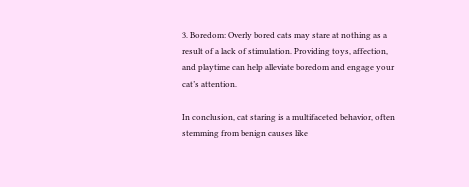3. Boredom: Overly bored cats may stare at nothing as a result of a lack of stimulation. Providing toys, affection, and playtime can help alleviate boredom and engage your cat’s attention.

In conclusion, cat staring is a multifaceted behavior, often stemming from benign causes like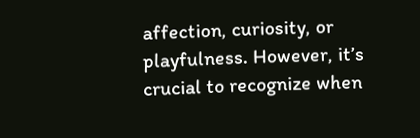affection, curiosity, or playfulness. However, it’s crucial to recognize when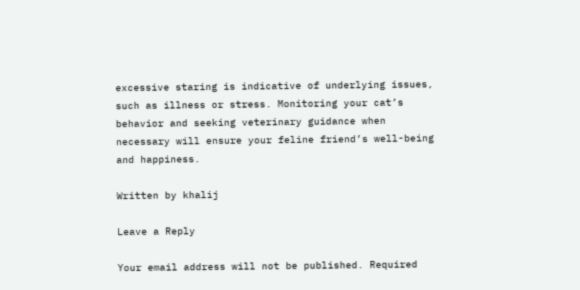excessive staring is indicative of underlying issues, such as illness or stress. Monitoring your cat’s behavior and seeking veterinary guidance when necessary will ensure your feline friend’s well-being and happiness.

Written by khalij

Leave a Reply

Your email address will not be published. Required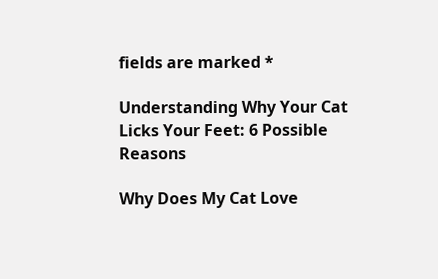fields are marked *

Understanding Why Your Cat Licks Your Feet: 6 Possible Reasons

Why Does My Cat Love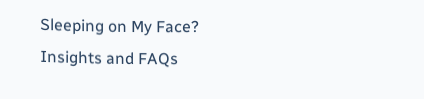Sleeping on My Face? Insights and FAQs